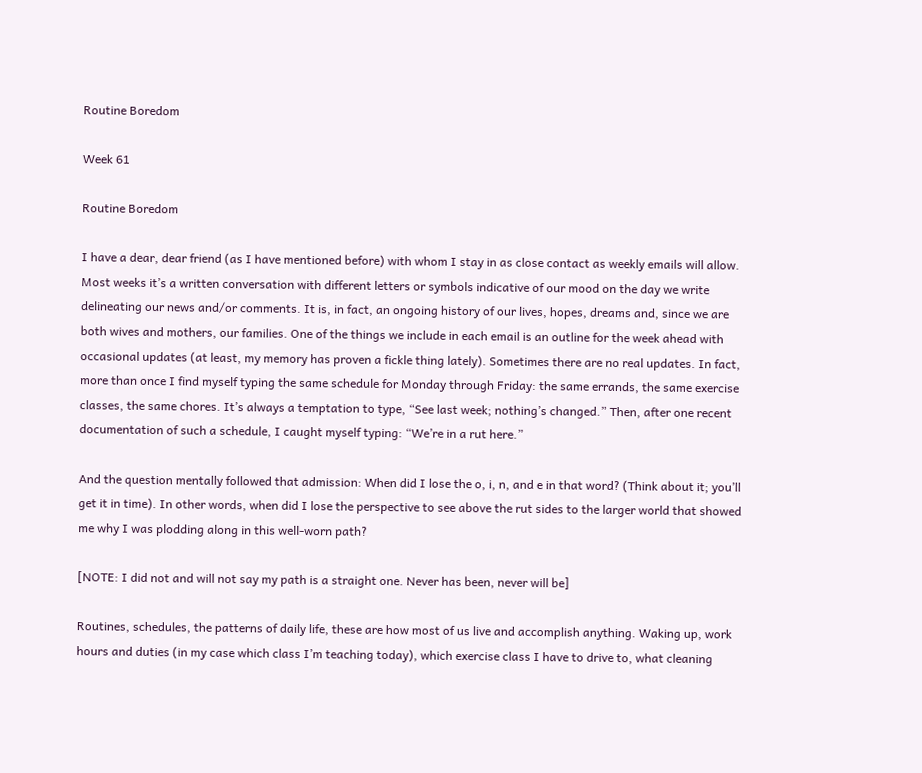Routine Boredom

Week 61

Routine Boredom

I have a dear, dear friend (as I have mentioned before) with whom I stay in as close contact as weekly emails will allow. Most weeks it’s a written conversation with different letters or symbols indicative of our mood on the day we write delineating our news and/or comments. It is, in fact, an ongoing history of our lives, hopes, dreams and, since we are both wives and mothers, our families. One of the things we include in each email is an outline for the week ahead with occasional updates (at least, my memory has proven a fickle thing lately). Sometimes there are no real updates. In fact, more than once I find myself typing the same schedule for Monday through Friday: the same errands, the same exercise classes, the same chores. It’s always a temptation to type, “See last week; nothing’s changed.” Then, after one recent documentation of such a schedule, I caught myself typing: “We’re in a rut here.”

And the question mentally followed that admission: When did I lose the o, i, n, and e in that word? (Think about it; you’ll get it in time). In other words, when did I lose the perspective to see above the rut sides to the larger world that showed me why I was plodding along in this well-worn path?

[NOTE: I did not and will not say my path is a straight one. Never has been, never will be]

Routines, schedules, the patterns of daily life, these are how most of us live and accomplish anything. Waking up, work hours and duties (in my case which class I’m teaching today), which exercise class I have to drive to, what cleaning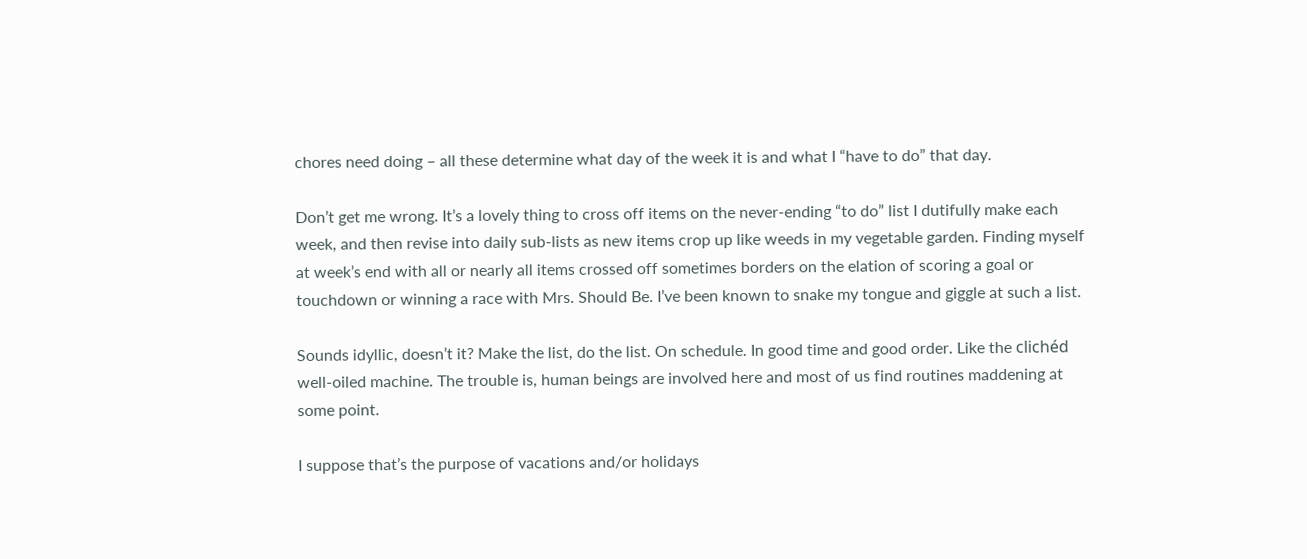chores need doing – all these determine what day of the week it is and what I “have to do” that day.

Don’t get me wrong. It’s a lovely thing to cross off items on the never-ending “to do” list I dutifully make each week, and then revise into daily sub-lists as new items crop up like weeds in my vegetable garden. Finding myself at week’s end with all or nearly all items crossed off sometimes borders on the elation of scoring a goal or touchdown or winning a race with Mrs. Should Be. I’ve been known to snake my tongue and giggle at such a list.

Sounds idyllic, doesn’t it? Make the list, do the list. On schedule. In good time and good order. Like the clichéd well-oiled machine. The trouble is, human beings are involved here and most of us find routines maddening at some point.

I suppose that’s the purpose of vacations and/or holidays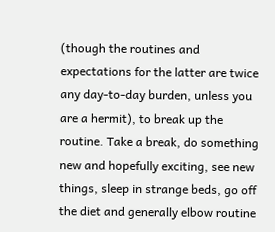(though the routines and expectations for the latter are twice any day-to-day burden, unless you are a hermit), to break up the routine. Take a break, do something new and hopefully exciting, see new things, sleep in strange beds, go off the diet and generally elbow routine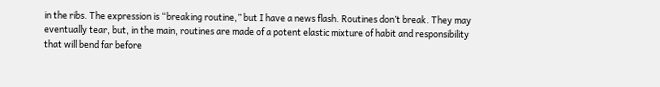in the ribs. The expression is “breaking routine,” but I have a news flash. Routines don’t break. They may eventually tear, but, in the main, routines are made of a potent elastic mixture of habit and responsibility that will bend far before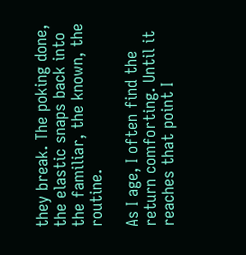they break. The poking done, the elastic snaps back into the familiar, the known, the routine.

As I age, I often find the return comforting. Until it reaches that point I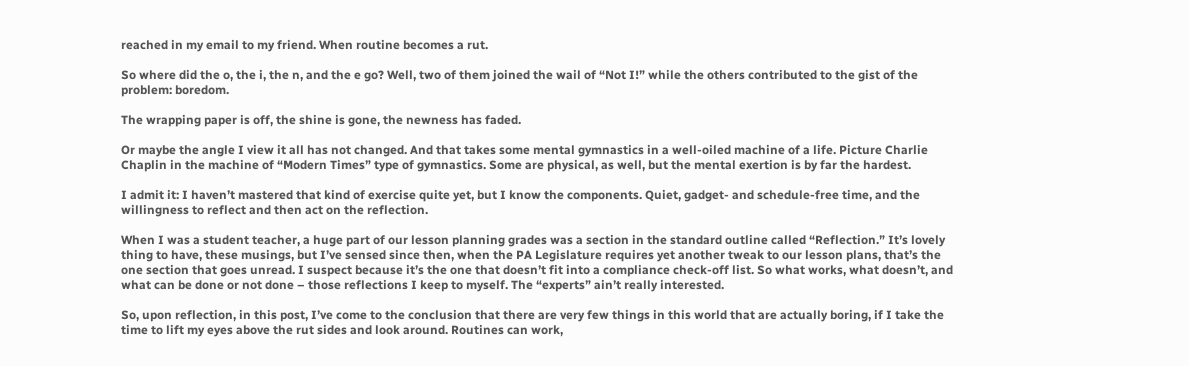reached in my email to my friend. When routine becomes a rut.

So where did the o, the i, the n, and the e go? Well, two of them joined the wail of “Not I!” while the others contributed to the gist of the problem: boredom.

The wrapping paper is off, the shine is gone, the newness has faded.

Or maybe the angle I view it all has not changed. And that takes some mental gymnastics in a well-oiled machine of a life. Picture Charlie Chaplin in the machine of “Modern Times” type of gymnastics. Some are physical, as well, but the mental exertion is by far the hardest.

I admit it: I haven’t mastered that kind of exercise quite yet, but I know the components. Quiet, gadget- and schedule-free time, and the willingness to reflect and then act on the reflection.

When I was a student teacher, a huge part of our lesson planning grades was a section in the standard outline called “Reflection.” It’s lovely thing to have, these musings, but I’ve sensed since then, when the PA Legislature requires yet another tweak to our lesson plans, that’s the one section that goes unread. I suspect because it’s the one that doesn’t fit into a compliance check-off list. So what works, what doesn’t, and what can be done or not done – those reflections I keep to myself. The “experts” ain’t really interested.

So, upon reflection, in this post, I’ve come to the conclusion that there are very few things in this world that are actually boring, if I take the time to lift my eyes above the rut sides and look around. Routines can work,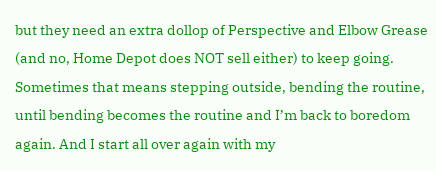but they need an extra dollop of Perspective and Elbow Grease (and no, Home Depot does NOT sell either) to keep going. Sometimes that means stepping outside, bending the routine, until bending becomes the routine and I’m back to boredom again. And I start all over again with my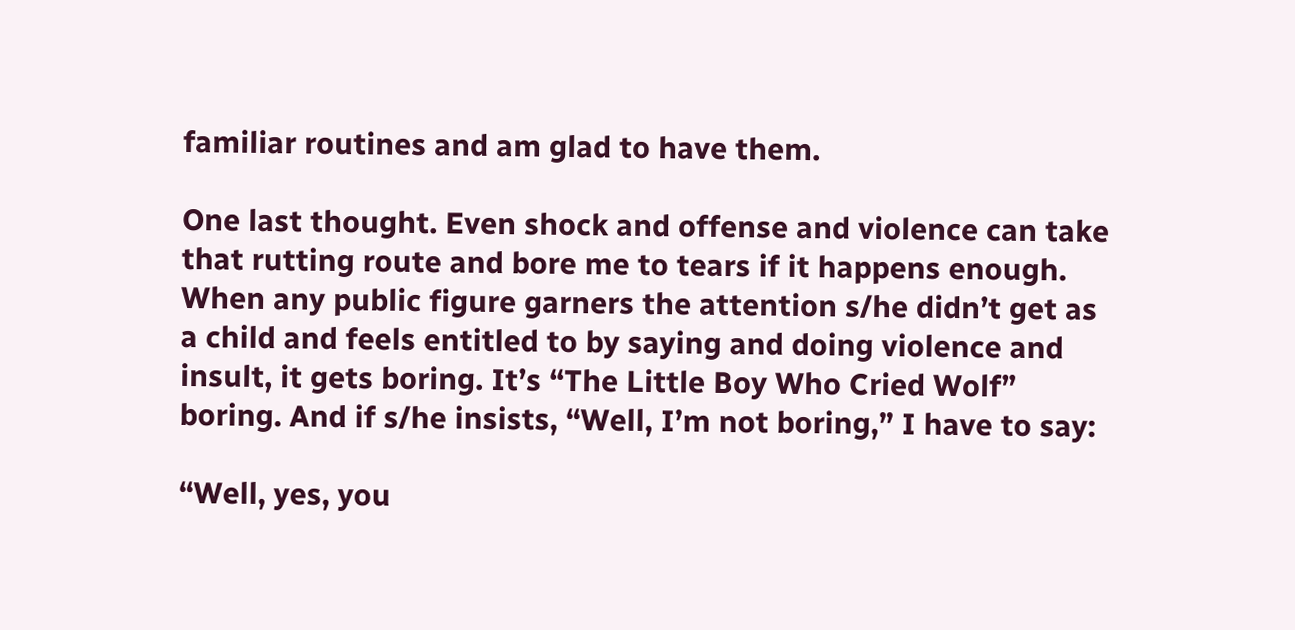familiar routines and am glad to have them.

One last thought. Even shock and offense and violence can take that rutting route and bore me to tears if it happens enough. When any public figure garners the attention s/he didn’t get as a child and feels entitled to by saying and doing violence and insult, it gets boring. It’s “The Little Boy Who Cried Wolf” boring. And if s/he insists, “Well, I’m not boring,” I have to say:

“Well, yes, you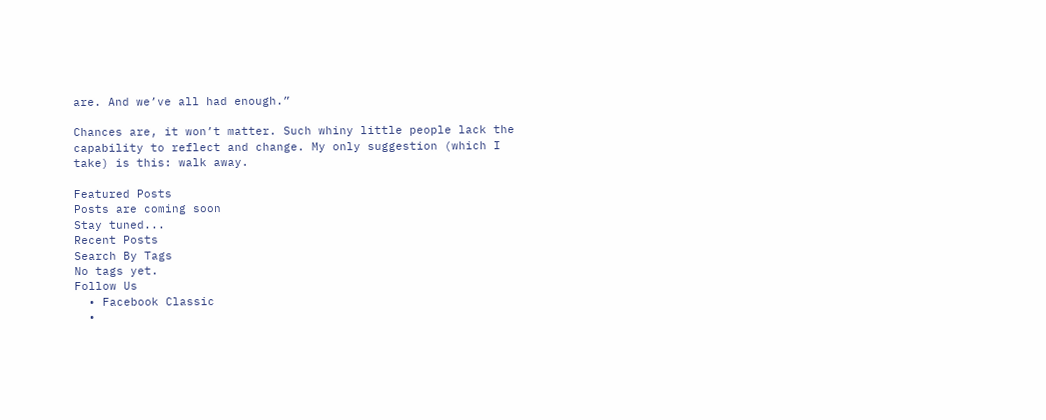are. And we’ve all had enough.”

Chances are, it won’t matter. Such whiny little people lack the capability to reflect and change. My only suggestion (which I take) is this: walk away.

Featured Posts
Posts are coming soon
Stay tuned...
Recent Posts
Search By Tags
No tags yet.
Follow Us
  • Facebook Classic
  •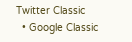Twitter Classic
  • Google Classic